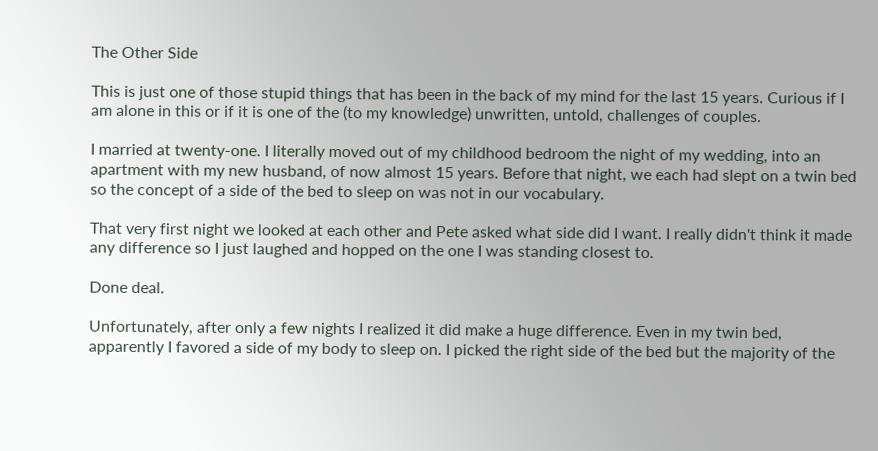The Other Side

This is just one of those stupid things that has been in the back of my mind for the last 15 years. Curious if I am alone in this or if it is one of the (to my knowledge) unwritten, untold, challenges of couples.

I married at twenty-one. I literally moved out of my childhood bedroom the night of my wedding, into an apartment with my new husband, of now almost 15 years. Before that night, we each had slept on a twin bed so the concept of a side of the bed to sleep on was not in our vocabulary.

That very first night we looked at each other and Pete asked what side did I want. I really didn't think it made any difference so I just laughed and hopped on the one I was standing closest to.

Done deal.

Unfortunately, after only a few nights I realized it did make a huge difference. Even in my twin bed, apparently I favored a side of my body to sleep on. I picked the right side of the bed but the majority of the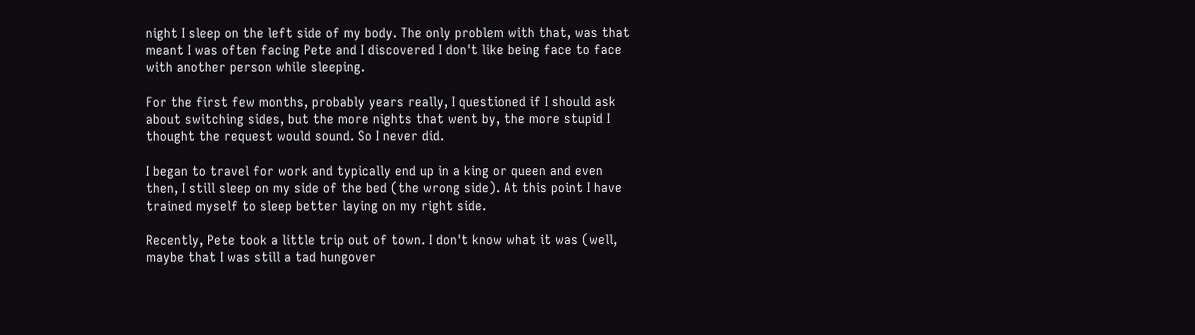night I sleep on the left side of my body. The only problem with that, was that meant I was often facing Pete and I discovered I don't like being face to face with another person while sleeping.

For the first few months, probably years really, I questioned if I should ask about switching sides, but the more nights that went by, the more stupid I thought the request would sound. So I never did.

I began to travel for work and typically end up in a king or queen and even then, I still sleep on my side of the bed (the wrong side). At this point I have trained myself to sleep better laying on my right side.

Recently, Pete took a little trip out of town. I don't know what it was (well, maybe that I was still a tad hungover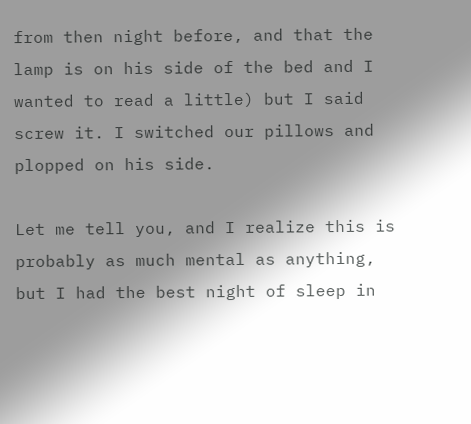from then night before, and that the lamp is on his side of the bed and I wanted to read a little) but I said screw it. I switched our pillows and plopped on his side.

Let me tell you, and I realize this is probably as much mental as anything, but I had the best night of sleep in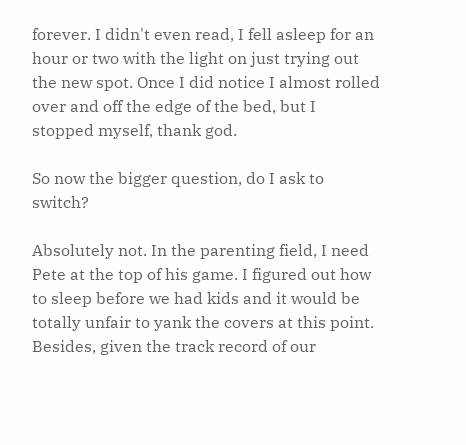forever. I didn't even read, I fell asleep for an hour or two with the light on just trying out the new spot. Once I did notice I almost rolled over and off the edge of the bed, but I stopped myself, thank god.

So now the bigger question, do I ask to switch?

Absolutely not. In the parenting field, I need Pete at the top of his game. I figured out how to sleep before we had kids and it would be totally unfair to yank the covers at this point. Besides, given the track record of our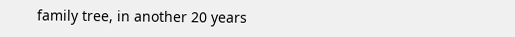family tree, in another 20 years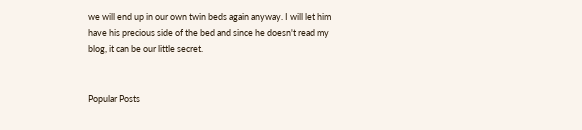we will end up in our own twin beds again anyway. I will let him have his precious side of the bed and since he doesn't read my blog, it can be our little secret.


Popular Posts